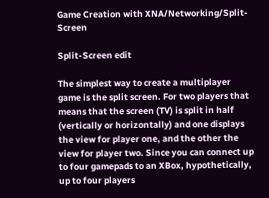Game Creation with XNA/Networking/Split-Screen

Split-Screen edit

The simplest way to create a multiplayer game is the split screen. For two players that means that the screen (TV) is split in half (vertically or horizontally) and one displays the view for player one, and the other the view for player two. Since you can connect up to four gamepads to an XBox, hypothetically, up to four players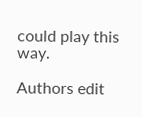could play this way.

Authors edit